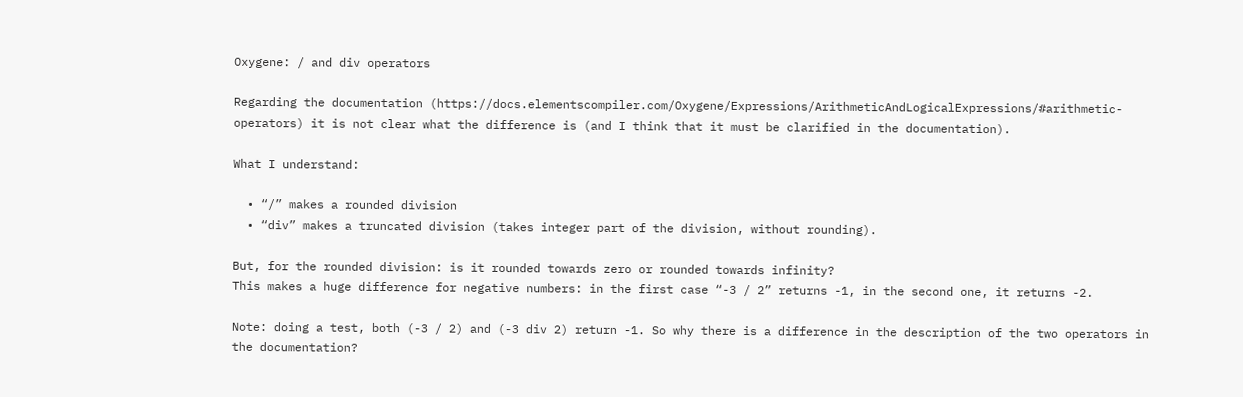Oxygene: / and div operators

Regarding the documentation (https://docs.elementscompiler.com/Oxygene/Expressions/ArithmeticAndLogicalExpressions/#arithmetic-operators) it is not clear what the difference is (and I think that it must be clarified in the documentation).

What I understand:

  • “/” makes a rounded division
  • “div” makes a truncated division (takes integer part of the division, without rounding).

But, for the rounded division: is it rounded towards zero or rounded towards infinity?
This makes a huge difference for negative numbers: in the first case “-3 / 2” returns -1, in the second one, it returns -2.

Note: doing a test, both (-3 / 2) and (-3 div 2) return -1. So why there is a difference in the description of the two operators in the documentation?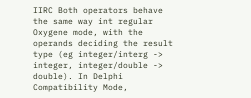IIRC Both operators behave the same way int regular Oxygene mode, with the operands deciding the result type (eg integer/interg -> integer, integer/double -> double). In Delphi Compatibility Mode,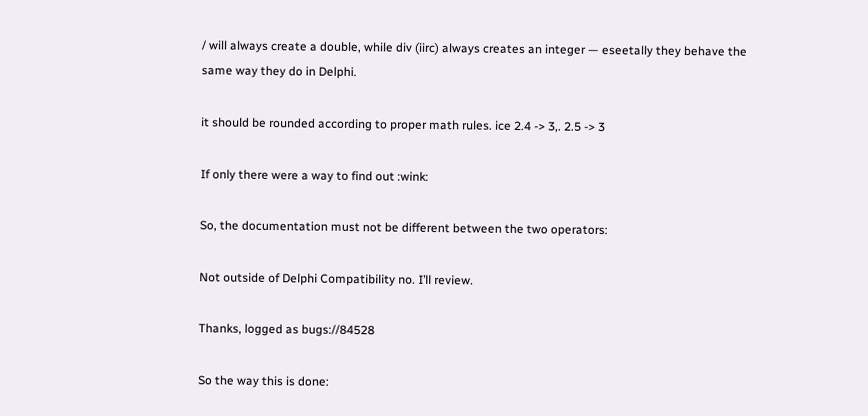/ will always create a double, while div (iirc) always creates an integer — eseetally they behave the same way they do in Delphi.

it should be rounded according to proper math rules. ice 2.4 -> 3,. 2.5 -> 3

If only there were a way to find out :wink:

So, the documentation must not be different between the two operators:

Not outside of Delphi Compatibility no. I’ll review.

Thanks, logged as bugs://84528

So the way this is done: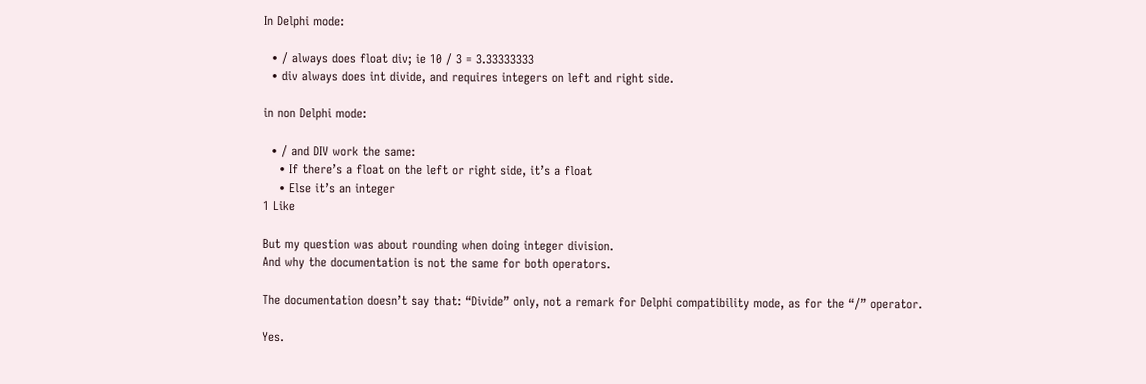In Delphi mode:

  • / always does float div; ie 10 / 3 = 3.33333333
  • div always does int divide, and requires integers on left and right side.

in non Delphi mode:

  • / and DIV work the same:
    • If there’s a float on the left or right side, it’s a float
    • Else it’s an integer
1 Like

But my question was about rounding when doing integer division.
And why the documentation is not the same for both operators.

The documentation doesn’t say that: “Divide” only, not a remark for Delphi compatibility mode, as for the “/” operator.

Yes.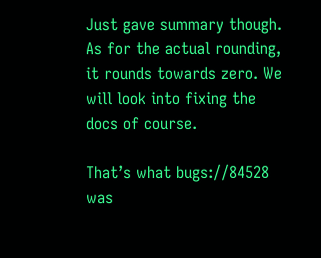Just gave summary though. As for the actual rounding, it rounds towards zero. We will look into fixing the docs of course.

That’s what bugs://84528 was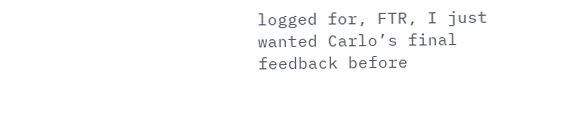logged for, FTR, I just wanted Carlo’s final feedback before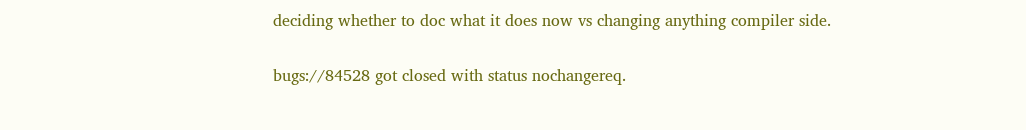deciding whether to doc what it does now vs changing anything compiler side.

bugs://84528 got closed with status nochangereq.